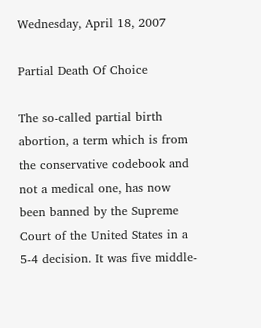Wednesday, April 18, 2007

Partial Death Of Choice

The so-called partial birth abortion, a term which is from the conservative codebook and not a medical one, has now been banned by the Supreme Court of the United States in a 5-4 decision. It was five middle-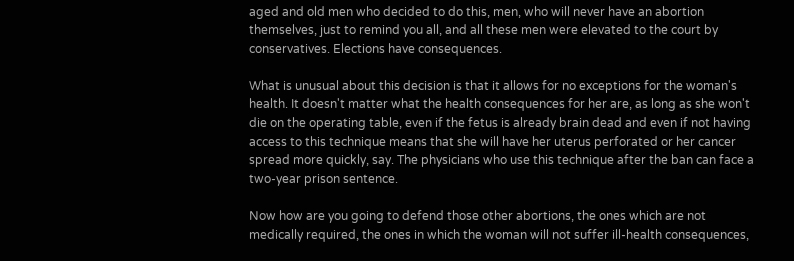aged and old men who decided to do this, men, who will never have an abortion themselves, just to remind you all, and all these men were elevated to the court by conservatives. Elections have consequences.

What is unusual about this decision is that it allows for no exceptions for the woman's health. It doesn't matter what the health consequences for her are, as long as she won't die on the operating table, even if the fetus is already brain dead and even if not having access to this technique means that she will have her uterus perforated or her cancer spread more quickly, say. The physicians who use this technique after the ban can face a two-year prison sentence.

Now how are you going to defend those other abortions, the ones which are not medically required, the ones in which the woman will not suffer ill-health consequences,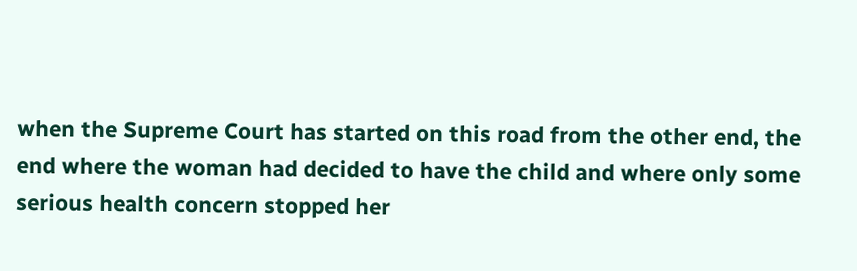when the Supreme Court has started on this road from the other end, the end where the woman had decided to have the child and where only some serious health concern stopped her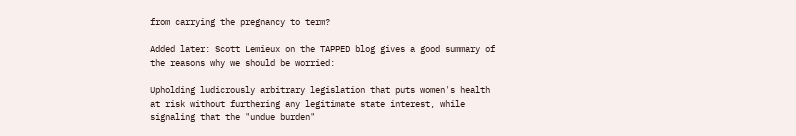from carrying the pregnancy to term?

Added later: Scott Lemieux on the TAPPED blog gives a good summary of the reasons why we should be worried:

Upholding ludicrously arbitrary legislation that puts women's health at risk without furthering any legitimate state interest, while signaling that the "undue burden"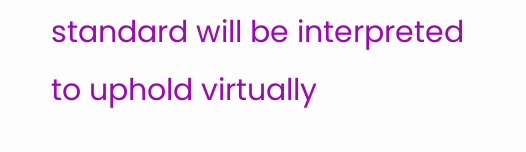standard will be interpreted to uphold virtually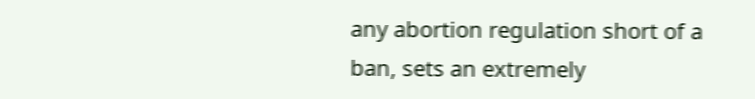any abortion regulation short of a ban, sets an extremely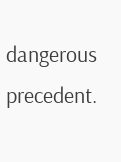dangerous precedent.